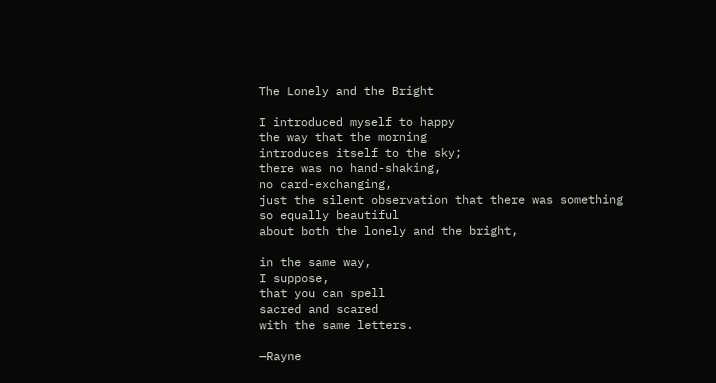The Lonely and the Bright

I introduced myself to happy
the way that the morning
introduces itself to the sky;
there was no hand-shaking,
no card-exchanging,
just the silent observation that there was something
so equally beautiful
about both the lonely and the bright,

in the same way,
I suppose,
that you can spell
sacred and scared
with the same letters.

—Rayne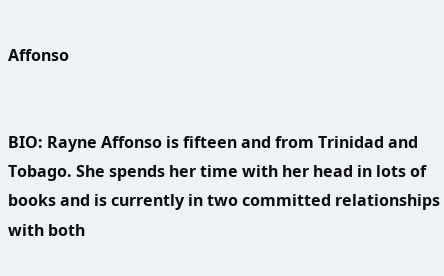Affonso


BIO: Rayne Affonso is fifteen and from Trinidad and Tobago. She spends her time with her head in lots of books and is currently in two committed relationships with both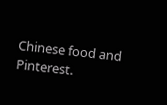Chinese food and Pinterest.